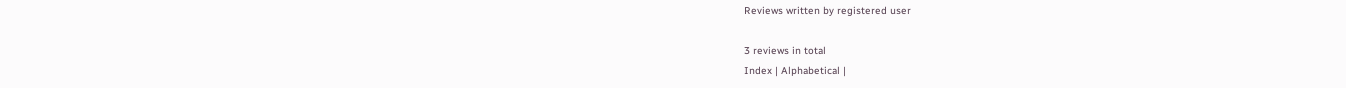Reviews written by registered user

3 reviews in total
Index | Alphabetical |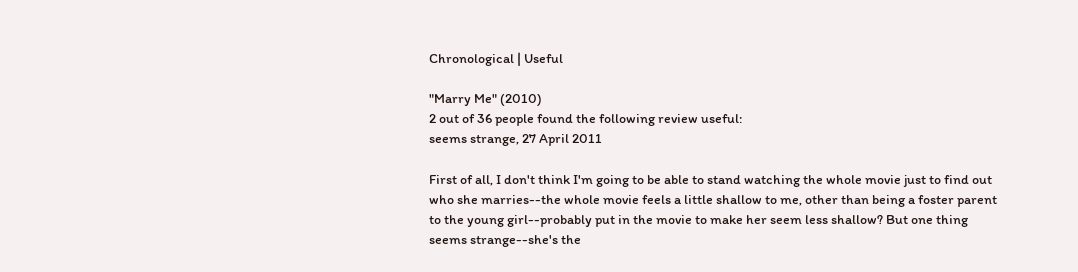Chronological | Useful

"Marry Me" (2010)
2 out of 36 people found the following review useful:
seems strange, 27 April 2011

First of all, I don't think I'm going to be able to stand watching the whole movie just to find out who she marries--the whole movie feels a little shallow to me, other than being a foster parent to the young girl--probably put in the movie to make her seem less shallow? But one thing seems strange--she's the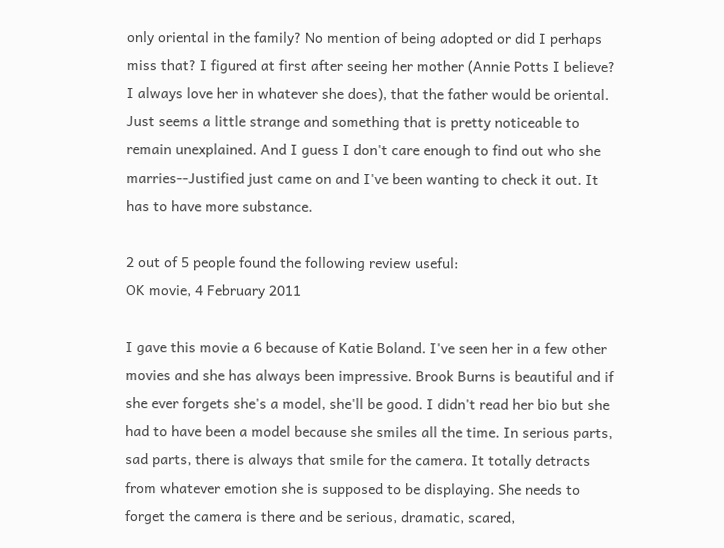only oriental in the family? No mention of being adopted or did I perhaps miss that? I figured at first after seeing her mother (Annie Potts I believe? I always love her in whatever she does), that the father would be oriental. Just seems a little strange and something that is pretty noticeable to remain unexplained. And I guess I don't care enough to find out who she marries--Justified just came on and I've been wanting to check it out. It has to have more substance.

2 out of 5 people found the following review useful:
OK movie, 4 February 2011

I gave this movie a 6 because of Katie Boland. I've seen her in a few other movies and she has always been impressive. Brook Burns is beautiful and if she ever forgets she's a model, she'll be good. I didn't read her bio but she had to have been a model because she smiles all the time. In serious parts, sad parts, there is always that smile for the camera. It totally detracts from whatever emotion she is supposed to be displaying. She needs to forget the camera is there and be serious, dramatic, scared,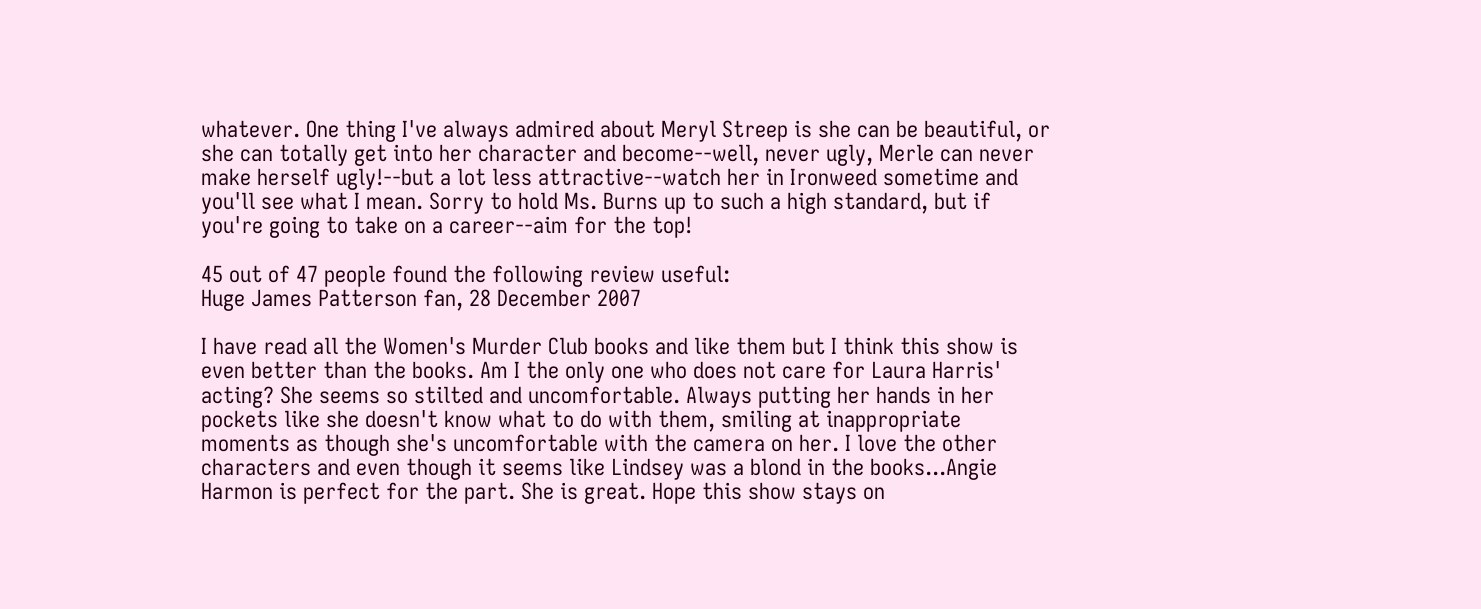whatever. One thing I've always admired about Meryl Streep is she can be beautiful, or she can totally get into her character and become--well, never ugly, Merle can never make herself ugly!--but a lot less attractive--watch her in Ironweed sometime and you'll see what I mean. Sorry to hold Ms. Burns up to such a high standard, but if you're going to take on a career--aim for the top!

45 out of 47 people found the following review useful:
Huge James Patterson fan, 28 December 2007

I have read all the Women's Murder Club books and like them but I think this show is even better than the books. Am I the only one who does not care for Laura Harris' acting? She seems so stilted and uncomfortable. Always putting her hands in her pockets like she doesn't know what to do with them, smiling at inappropriate moments as though she's uncomfortable with the camera on her. I love the other characters and even though it seems like Lindsey was a blond in the books...Angie Harmon is perfect for the part. She is great. Hope this show stays on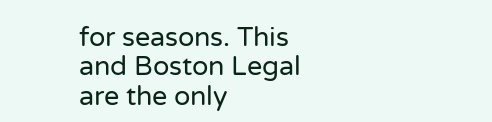for seasons. This and Boston Legal are the only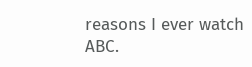reasons I ever watch ABC.